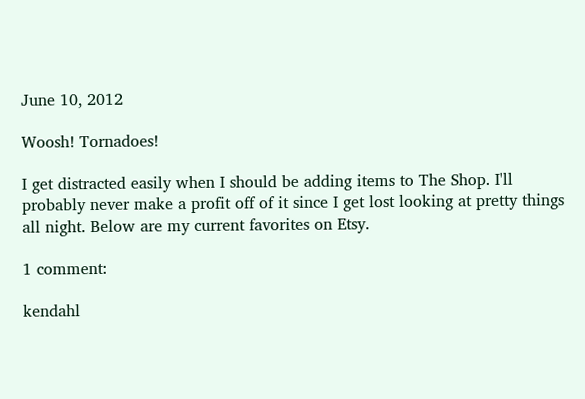June 10, 2012

Woosh! Tornadoes!

I get distracted easily when I should be adding items to The Shop. I'll probably never make a profit off of it since I get lost looking at pretty things all night. Below are my current favorites on Etsy.

1 comment:

kendahl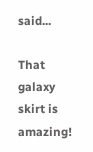said...

That galaxy skirt is amazing!